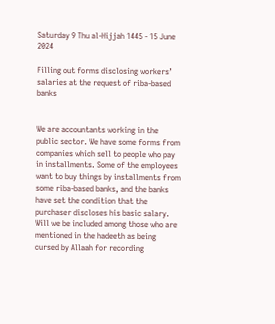Saturday 9 Thu al-Hijjah 1445 - 15 June 2024

Filling out forms disclosing workers’ salaries at the request of riba-based banks


We are accountants working in the public sector. We have some forms from companies which sell to people who pay in installments. Some of the employees want to buy things by installments from some riba-based banks, and the banks have set the condition that the purchaser discloses his basic salary. Will we be included among those who are mentioned in the hadeeth as being cursed by Allaah for recording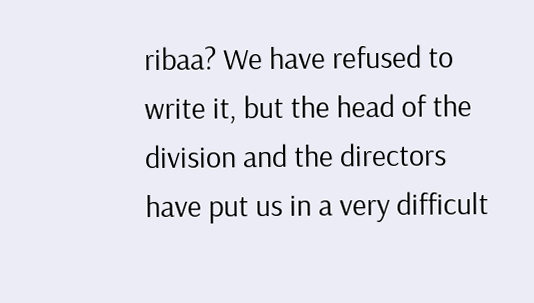ribaa? We have refused to write it, but the head of the division and the directors have put us in a very difficult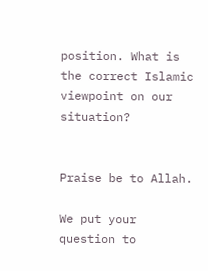position. What is the correct Islamic viewpoint on our situation?


Praise be to Allah.

We put your question to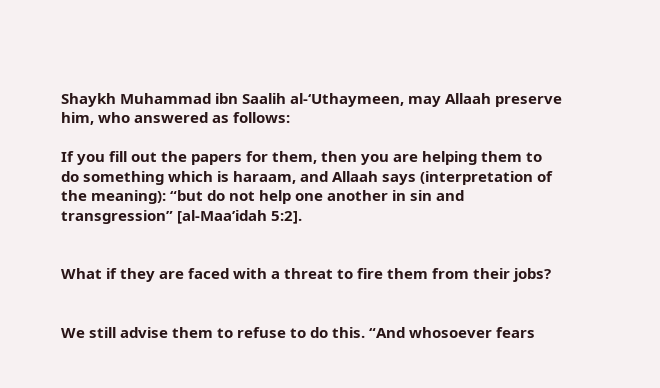Shaykh Muhammad ibn Saalih al-‘Uthaymeen, may Allaah preserve him, who answered as follows:

If you fill out the papers for them, then you are helping them to do something which is haraam, and Allaah says (interpretation of the meaning): “but do not help one another in sin and transgression” [al-Maa’idah 5:2].


What if they are faced with a threat to fire them from their jobs?


We still advise them to refuse to do this. “And whosoever fears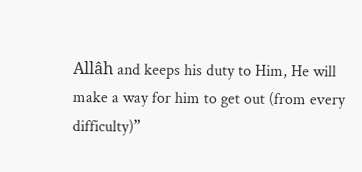Allâh and keeps his duty to Him, He will make a way for him to get out (from every difficulty)”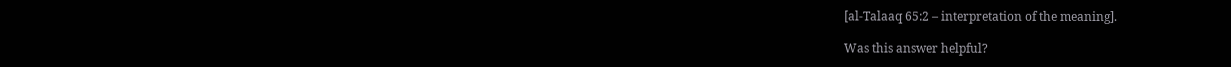[al-Talaaq 65:2 – interpretation of the meaning].

Was this answer helpful?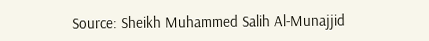Source: Sheikh Muhammed Salih Al-Munajjid